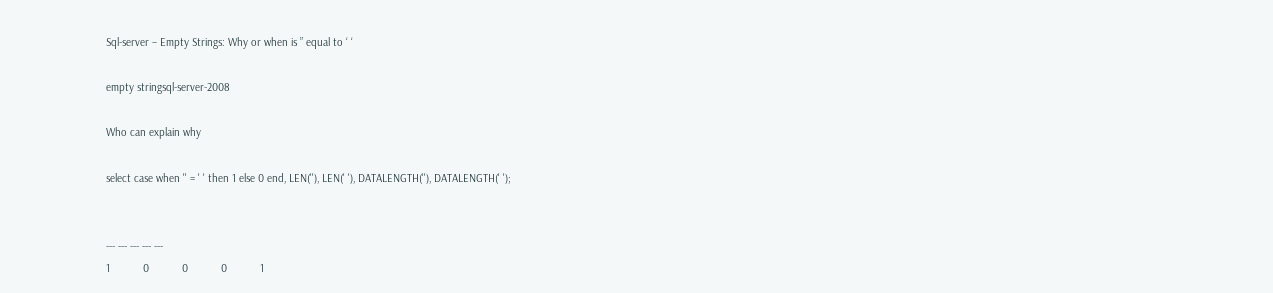Sql-server – Empty Strings: Why or when is ” equal to ‘ ‘

empty stringsql-server-2008

Who can explain why

select case when '' = ' ' then 1 else 0 end, LEN(''), LEN(' '), DATALENGTH(''), DATALENGTH(' ');


--- --- --- --- ---
1           0           0           0           1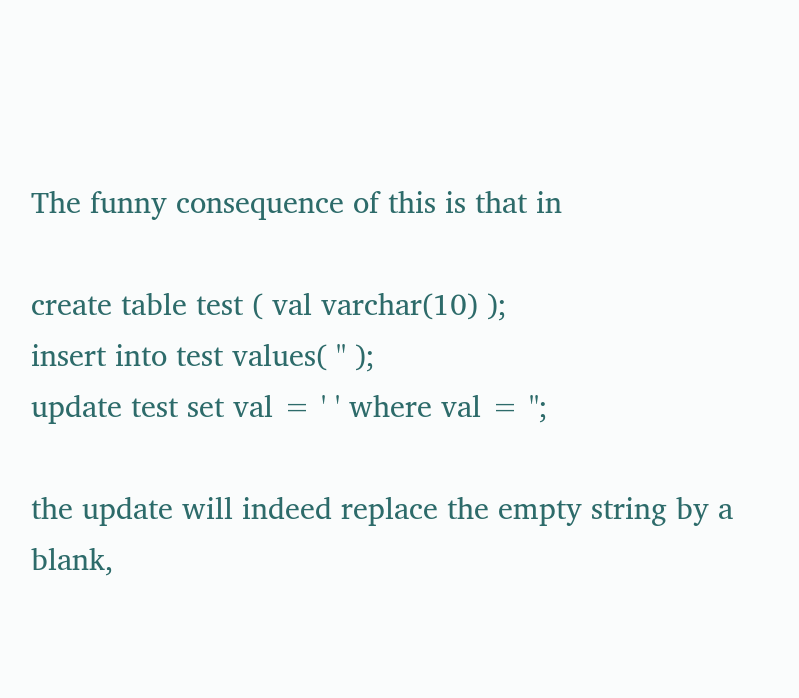The funny consequence of this is that in

create table test ( val varchar(10) );
insert into test values( '' );
update test set val = ' ' where val = '';

the update will indeed replace the empty string by a blank,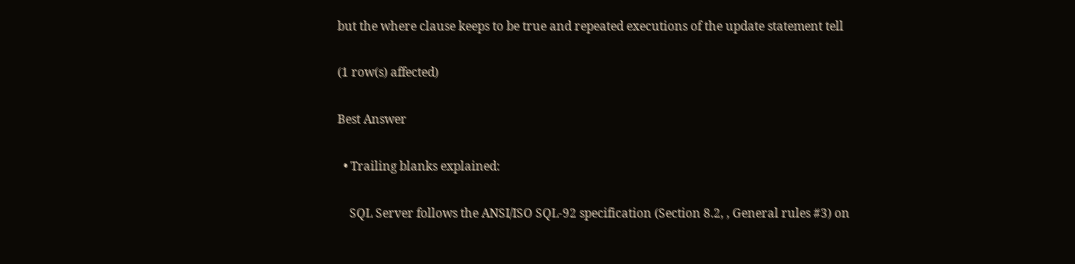but the where clause keeps to be true and repeated executions of the update statement tell

(1 row(s) affected)

Best Answer

  • Trailing blanks explained:

    SQL Server follows the ANSI/ISO SQL-92 specification (Section 8.2, , General rules #3) on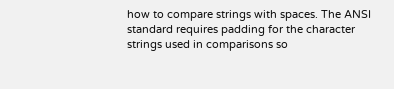how to compare strings with spaces. The ANSI standard requires padding for the character strings used in comparisons so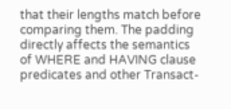that their lengths match before comparing them. The padding directly affects the semantics of WHERE and HAVING clause predicates and other Transact-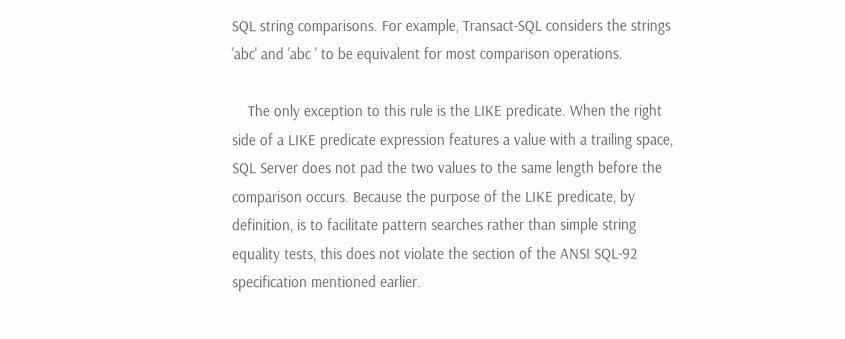SQL string comparisons. For example, Transact-SQL considers the strings 'abc' and 'abc ' to be equivalent for most comparison operations.

    The only exception to this rule is the LIKE predicate. When the right side of a LIKE predicate expression features a value with a trailing space, SQL Server does not pad the two values to the same length before the comparison occurs. Because the purpose of the LIKE predicate, by definition, is to facilitate pattern searches rather than simple string equality tests, this does not violate the section of the ANSI SQL-92 specification mentioned earlier.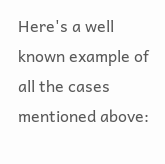Here's a well known example of all the cases mentioned above: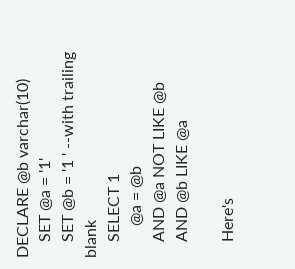DECLARE @b varchar(10)
    SET @a = '1'
    SET @b = '1 ' --with trailing blank
    SELECT 1
        @a = @b
    AND @a NOT LIKE @b
    AND @b LIKE @a

    Here's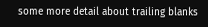some more detail about trailing blanks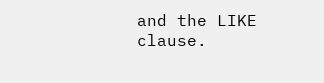and the LIKE clause.